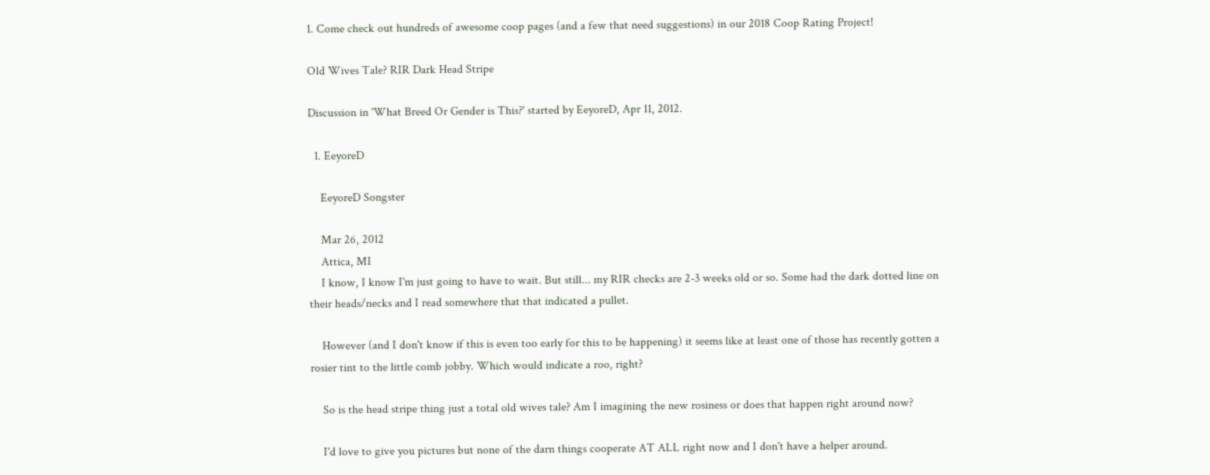1. Come check out hundreds of awesome coop pages (and a few that need suggestions) in our 2018 Coop Rating Project!

Old Wives Tale? RIR Dark Head Stripe

Discussion in 'What Breed Or Gender is This?' started by EeyoreD, Apr 11, 2012.

  1. EeyoreD

    EeyoreD Songster

    Mar 26, 2012
    Attica, MI
    I know, I know I'm just going to have to wait. But still... my RIR checks are 2-3 weeks old or so. Some had the dark dotted line on their heads/necks and I read somewhere that that indicated a pullet.

    However (and I don't know if this is even too early for this to be happening) it seems like at least one of those has recently gotten a rosier tint to the little comb jobby. Which would indicate a roo, right?

    So is the head stripe thing just a total old wives tale? Am I imagining the new rosiness or does that happen right around now?

    I'd love to give you pictures but none of the darn things cooperate AT ALL right now and I don't have a helper around.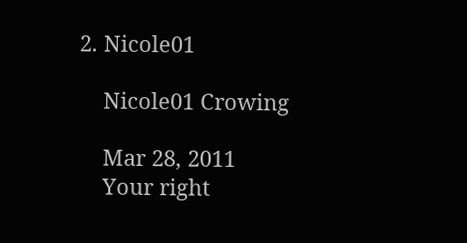2. Nicole01

    Nicole01 Crowing

    Mar 28, 2011
    Your right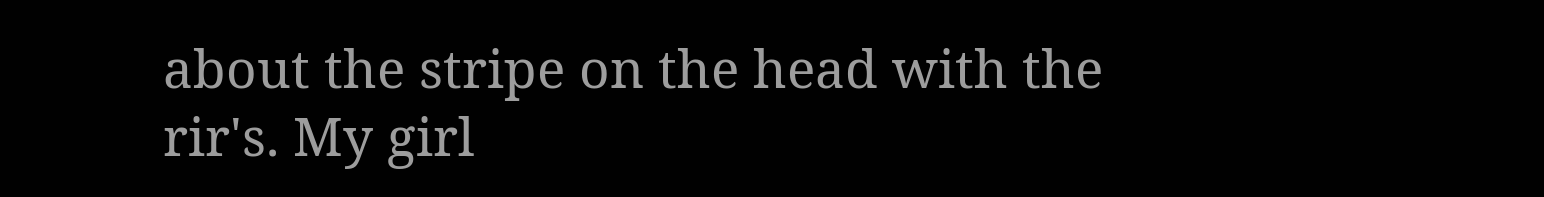about the stripe on the head with the rir's. My girl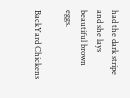had the dark stripe and she lays beautiful brown eggs.

BackYard Chickens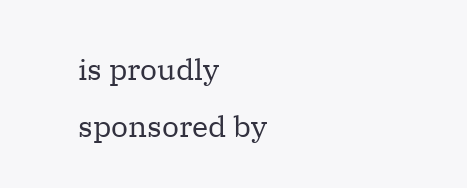is proudly sponsored by